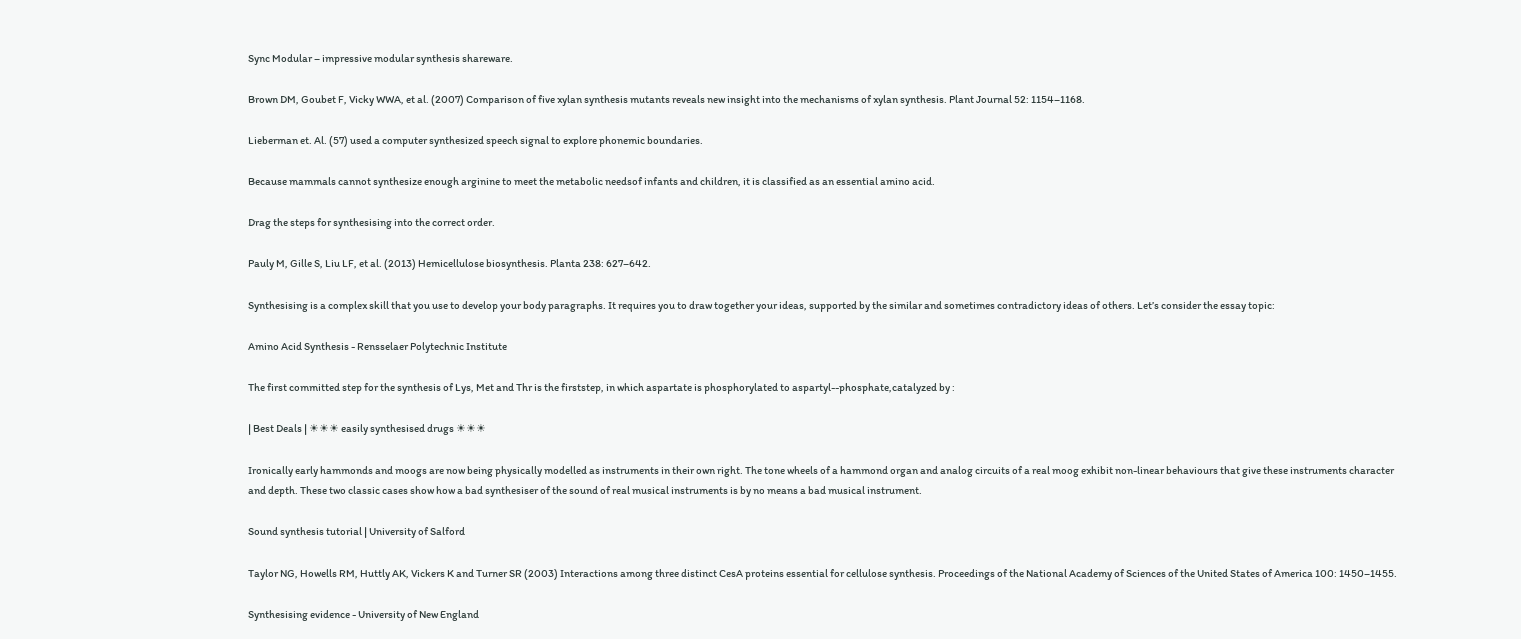Sync Modular – impressive modular synthesis shareware.

Brown DM, Goubet F, Vicky WWA, et al. (2007) Comparison of five xylan synthesis mutants reveals new insight into the mechanisms of xylan synthesis. Plant Journal 52: 1154–1168.

Lieberman et. Al. (57) used a computer synthesized speech signal to explore phonemic boundaries.

Because mammals cannot synthesize enough arginine to meet the metabolic needsof infants and children, it is classified as an essential amino acid.

Drag the steps for synthesising into the correct order.

Pauly M, Gille S, Liu LF, et al. (2013) Hemicellulose biosynthesis. Planta 238: 627–642.

Synthesising is a complex skill that you use to develop your body paragraphs. It requires you to draw together your ideas, supported by the similar and sometimes contradictory ideas of others. Let’s consider the essay topic:

Amino Acid Synthesis - Rensselaer Polytechnic Institute

The first committed step for the synthesis of Lys, Met and Thr is the firststep, in which aspartate is phosphorylated to aspartyl--phosphate,catalyzed by :

| Best Deals | ☀☀☀ easily synthesised drugs ☀☀☀

Ironically early hammonds and moogs are now being physically modelled as instruments in their own right. The tone wheels of a hammond organ and analog circuits of a real moog exhibit non-linear behaviours that give these instruments character and depth. These two classic cases show how a bad synthesiser of the sound of real musical instruments is by no means a bad musical instrument.

Sound synthesis tutorial | University of Salford

Taylor NG, Howells RM, Huttly AK, Vickers K and Turner SR (2003) Interactions among three distinct CesA proteins essential for cellulose synthesis. Proceedings of the National Academy of Sciences of the United States of America 100: 1450–1455.

Synthesising evidence - University of New England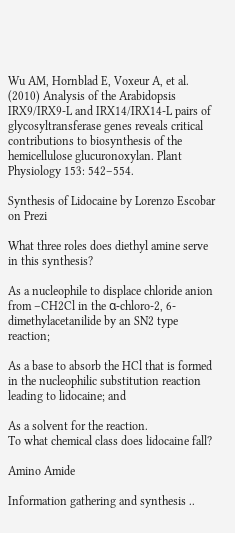Wu AM, Hornblad E, Voxeur A, et al. (2010) Analysis of the Arabidopsis IRX9/IRX9‐L and IRX14/IRX14‐L pairs of glycosyltransferase genes reveals critical contributions to biosynthesis of the hemicellulose glucuronoxylan. Plant Physiology 153: 542–554.

Synthesis of Lidocaine by Lorenzo Escobar on Prezi

What three roles does diethyl amine serve in this synthesis?

As a nucleophile to displace chloride anion from –CH2Cl in the α-chloro-2, 6-dimethylacetanilide by an SN2 type reaction;

As a base to absorb the HCl that is formed in the nucleophilic substitution reaction leading to lidocaine; and

As a solvent for the reaction.
To what chemical class does lidocaine fall?

Amino Amide

Information gathering and synthesis ..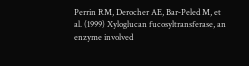Perrin RM, Derocher AE, Bar‐Peled M, et al. (1999) Xyloglucan fucosyltransferase, an enzyme involved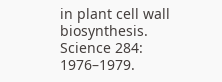in plant cell wall biosynthesis. Science 284: 1976–1979.